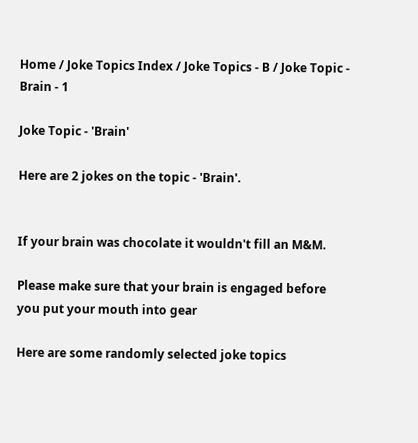Home / Joke Topics Index / Joke Topics - B / Joke Topic - Brain - 1

Joke Topic - 'Brain'

Here are 2 jokes on the topic - 'Brain'.


If your brain was chocolate it wouldn't fill an M&M.

Please make sure that your brain is engaged before you put your mouth into gear

Here are some randomly selected joke topics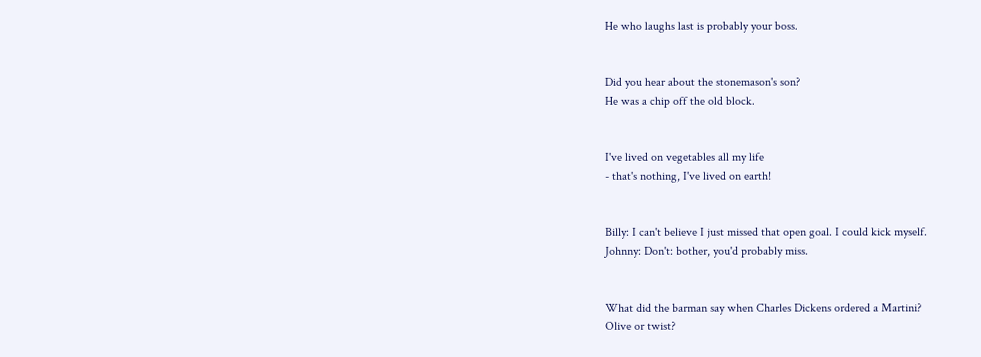He who laughs last is probably your boss.


Did you hear about the stonemason's son?
He was a chip off the old block.


I've lived on vegetables all my life
- that's nothing, I've lived on earth!


Billy: I can't believe I just missed that open goal. I could kick myself.
Johnny: Don't: bother, you'd probably miss.


What did the barman say when Charles Dickens ordered a Martini?
Olive or twist?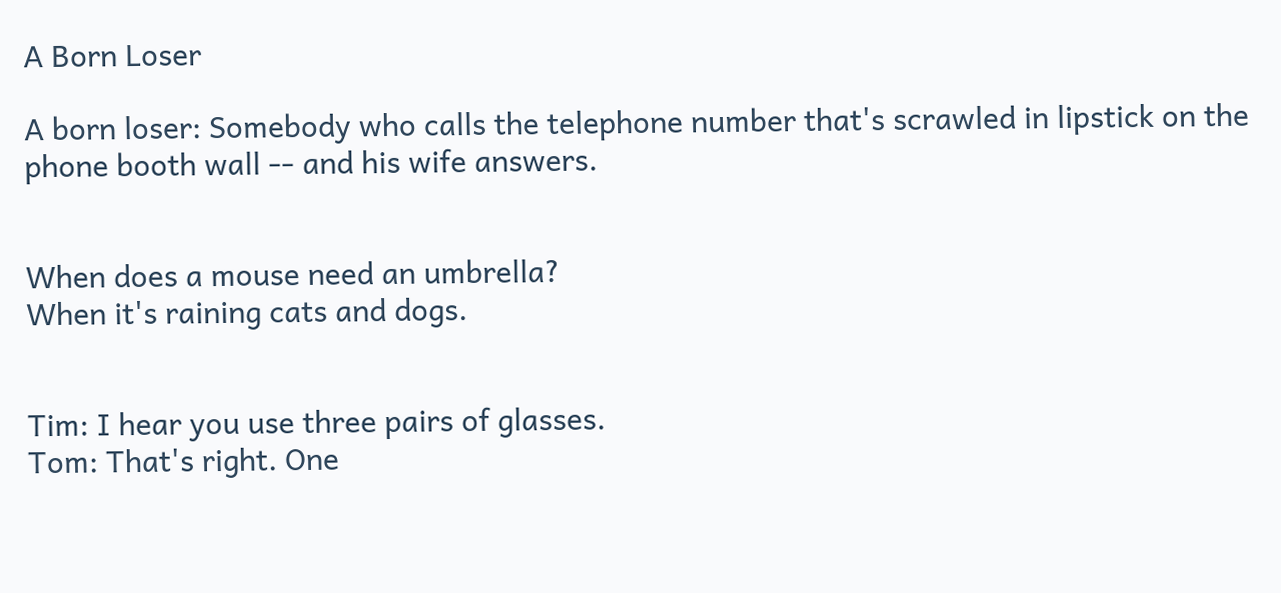A Born Loser

A born loser: Somebody who calls the telephone number that's scrawled in lipstick on the phone booth wall -- and his wife answers.


When does a mouse need an umbrella?
When it's raining cats and dogs.


Tim: I hear you use three pairs of glasses.
Tom: That's right. One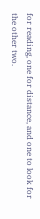for reading, one for distance, and one to look for the other two.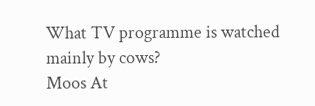What TV programme is watched mainly by cows?
Moos At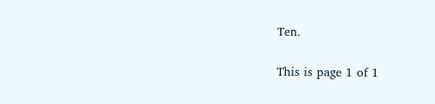Ten.

This is page 1 of 1